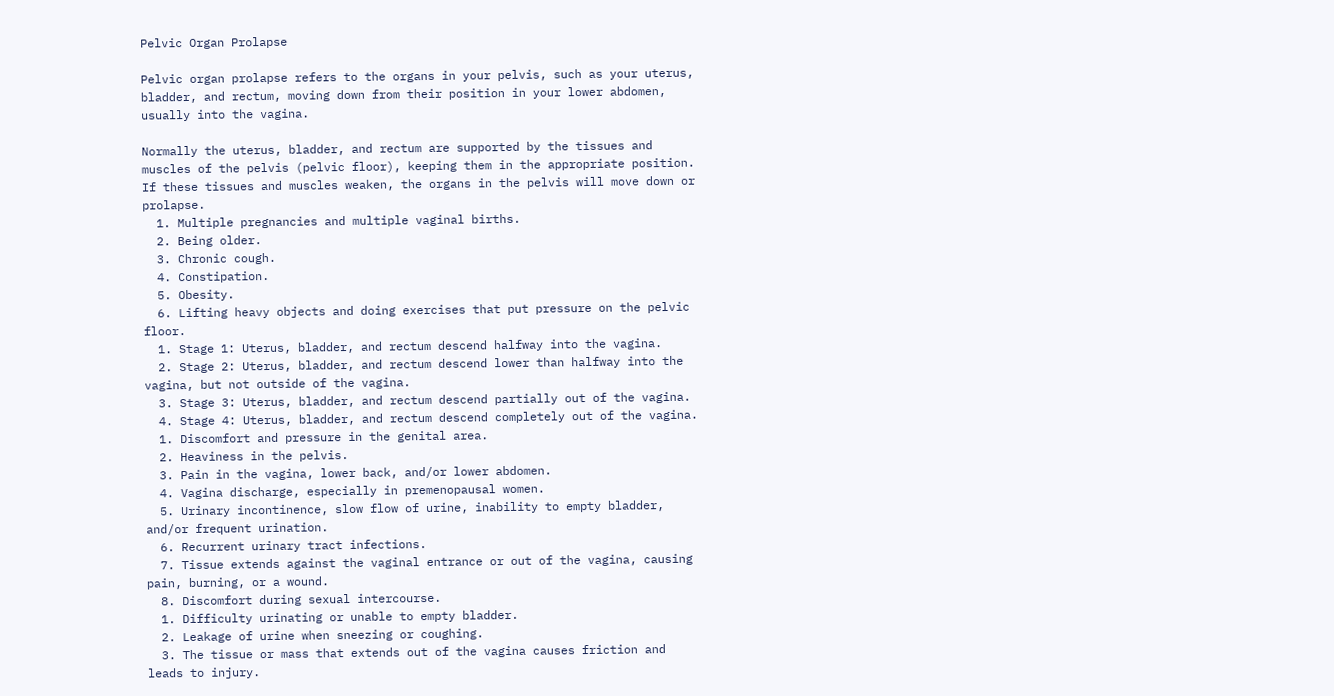Pelvic Organ Prolapse

Pelvic organ prolapse refers to the organs in your pelvis, such as your uterus, bladder, and rectum, moving down from their position in your lower abdomen, usually into the vagina.

Normally the uterus, bladder, and rectum are supported by the tissues and muscles of the pelvis (pelvic floor), keeping them in the appropriate position. If these tissues and muscles weaken, the organs in the pelvis will move down or prolapse.
  1. Multiple pregnancies and multiple vaginal births.
  2. Being older.
  3. Chronic cough.
  4. Constipation.
  5. Obesity.
  6. Lifting heavy objects and doing exercises that put pressure on the pelvic floor.
  1. Stage 1: Uterus, bladder, and rectum descend halfway into the vagina.
  2. Stage 2: Uterus, bladder, and rectum descend lower than halfway into the vagina, but not outside of the vagina.
  3. Stage 3: Uterus, bladder, and rectum descend partially out of the vagina.
  4. Stage 4: Uterus, bladder, and rectum descend completely out of the vagina.
  1. Discomfort and pressure in the genital area.
  2. Heaviness in the pelvis.
  3. Pain in the vagina, lower back, and/or lower abdomen.
  4. Vagina discharge, especially in premenopausal women.
  5. Urinary incontinence, slow flow of urine, inability to empty bladder, and/or frequent urination.
  6. Recurrent urinary tract infections.
  7. Tissue extends against the vaginal entrance or out of the vagina, causing pain, burning, or a wound.
  8. Discomfort during sexual intercourse.
  1. Difficulty urinating or unable to empty bladder.
  2. Leakage of urine when sneezing or coughing.
  3. The tissue or mass that extends out of the vagina causes friction and leads to injury.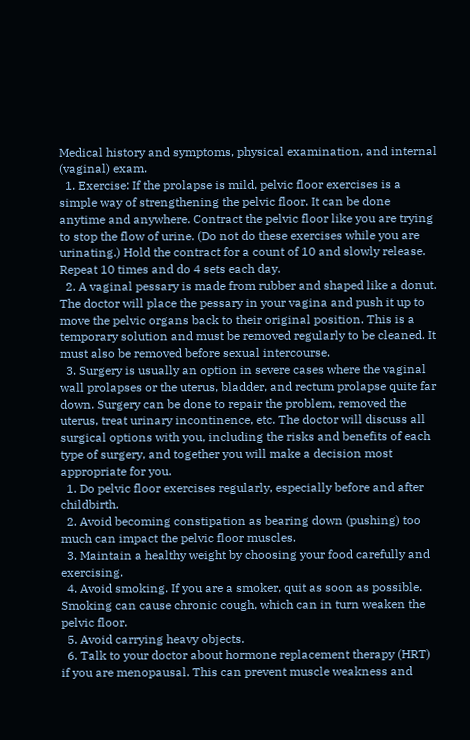Medical history and symptoms, physical examination, and internal (vaginal) exam.
  1. Exercise: If the prolapse is mild, pelvic floor exercises is a simple way of strengthening the pelvic floor. It can be done anytime and anywhere. Contract the pelvic floor like you are trying to stop the flow of urine. (Do not do these exercises while you are urinating.) Hold the contract for a count of 10 and slowly release. Repeat 10 times and do 4 sets each day.
  2. A vaginal pessary is made from rubber and shaped like a donut. The doctor will place the pessary in your vagina and push it up to move the pelvic organs back to their original position. This is a temporary solution and must be removed regularly to be cleaned. It must also be removed before sexual intercourse.
  3. Surgery is usually an option in severe cases where the vaginal wall prolapses or the uterus, bladder, and rectum prolapse quite far down. Surgery can be done to repair the problem, removed the uterus, treat urinary incontinence, etc. The doctor will discuss all surgical options with you, including the risks and benefits of each type of surgery, and together you will make a decision most appropriate for you.
  1. Do pelvic floor exercises regularly, especially before and after childbirth.
  2. Avoid becoming constipation as bearing down (pushing) too much can impact the pelvic floor muscles.
  3. Maintain a healthy weight by choosing your food carefully and exercising.
  4. Avoid smoking. If you are a smoker, quit as soon as possible. Smoking can cause chronic cough, which can in turn weaken the pelvic floor.
  5. Avoid carrying heavy objects.
  6. Talk to your doctor about hormone replacement therapy (HRT) if you are menopausal. This can prevent muscle weakness and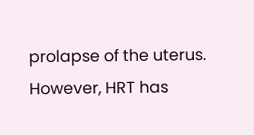prolapse of the uterus. However, HRT has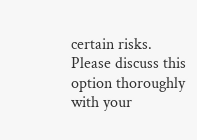certain risks. Please discuss this option thoroughly with your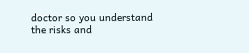doctor so you understand the risks and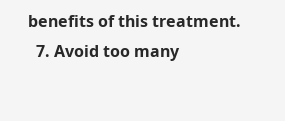benefits of this treatment.
  7. Avoid too many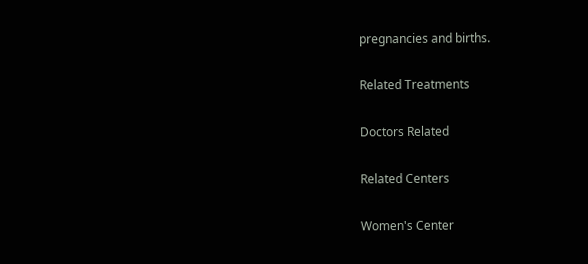pregnancies and births.

Related Treatments

Doctors Related

Related Centers

Women's Center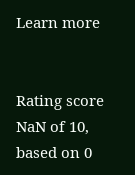Learn more


Rating score NaN of 10, based on 0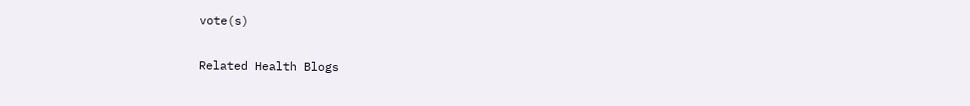vote(s)

Related Health Blogs